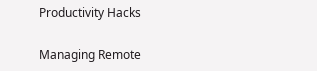Productivity Hacks

Managing Remote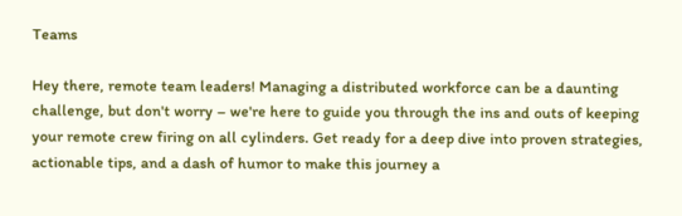Teams

Hey there, remote team leaders! Managing a distributed workforce can be a daunting challenge, but don't worry – we're here to guide you through the ins and outs of keeping your remote crew firing on all cylinders. Get ready for a deep dive into proven strategies, actionable tips, and a dash of humor to make this journey a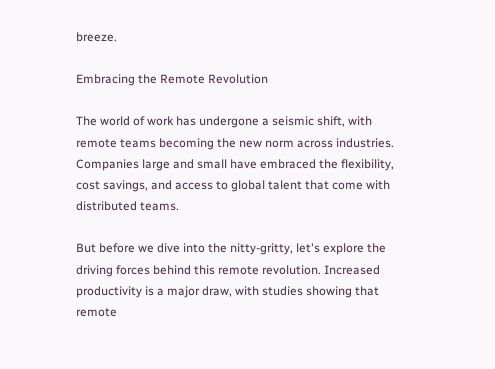breeze.

Embracing the Remote Revolution

The world of work has undergone a seismic shift, with remote teams becoming the new norm across industries. Companies large and small have embraced the flexibility, cost savings, and access to global talent that come with distributed teams.

But before we dive into the nitty-gritty, let's explore the driving forces behind this remote revolution. Increased productivity is a major draw, with studies showing that remote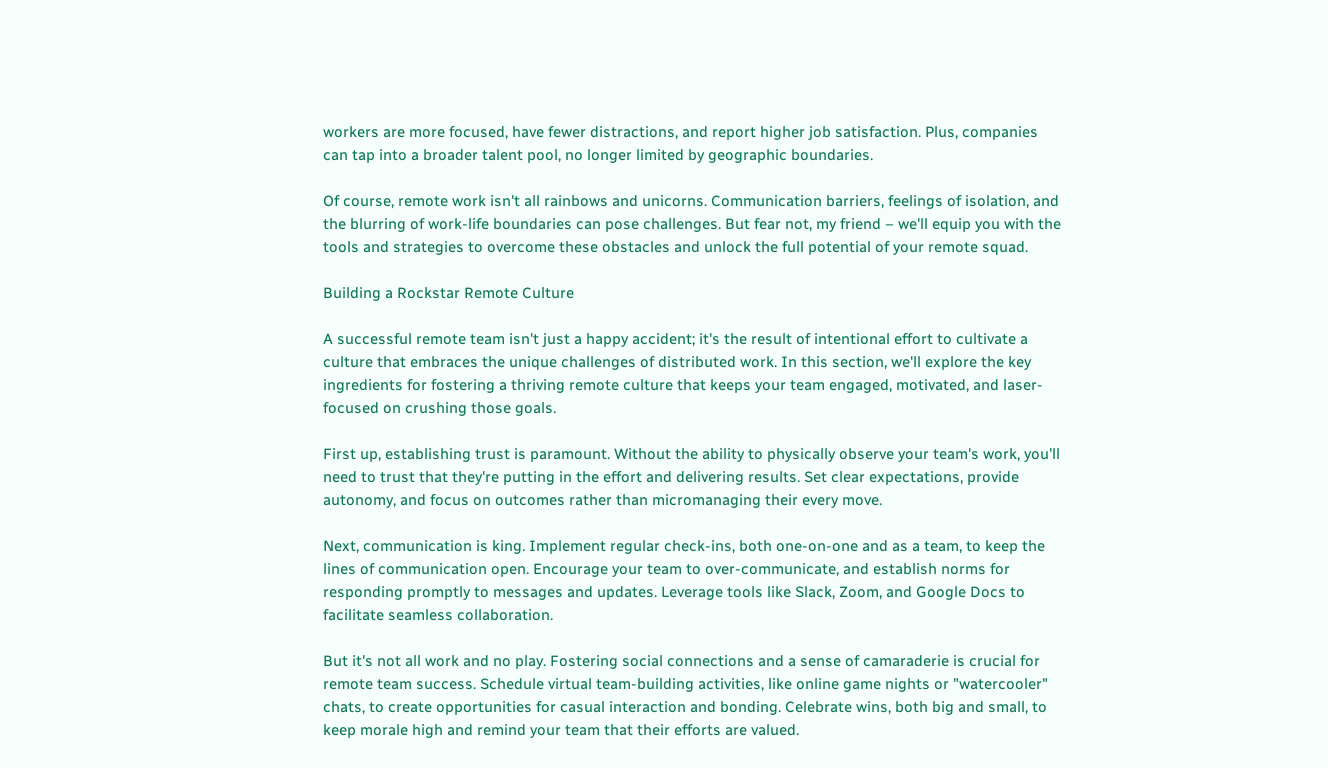workers are more focused, have fewer distractions, and report higher job satisfaction. Plus, companies can tap into a broader talent pool, no longer limited by geographic boundaries.

Of course, remote work isn't all rainbows and unicorns. Communication barriers, feelings of isolation, and the blurring of work-life boundaries can pose challenges. But fear not, my friend – we'll equip you with the tools and strategies to overcome these obstacles and unlock the full potential of your remote squad.

Building a Rockstar Remote Culture

A successful remote team isn't just a happy accident; it's the result of intentional effort to cultivate a culture that embraces the unique challenges of distributed work. In this section, we'll explore the key ingredients for fostering a thriving remote culture that keeps your team engaged, motivated, and laser-focused on crushing those goals.

First up, establishing trust is paramount. Without the ability to physically observe your team's work, you'll need to trust that they're putting in the effort and delivering results. Set clear expectations, provide autonomy, and focus on outcomes rather than micromanaging their every move.

Next, communication is king. Implement regular check-ins, both one-on-one and as a team, to keep the lines of communication open. Encourage your team to over-communicate, and establish norms for responding promptly to messages and updates. Leverage tools like Slack, Zoom, and Google Docs to facilitate seamless collaboration.

But it's not all work and no play. Fostering social connections and a sense of camaraderie is crucial for remote team success. Schedule virtual team-building activities, like online game nights or "watercooler" chats, to create opportunities for casual interaction and bonding. Celebrate wins, both big and small, to keep morale high and remind your team that their efforts are valued.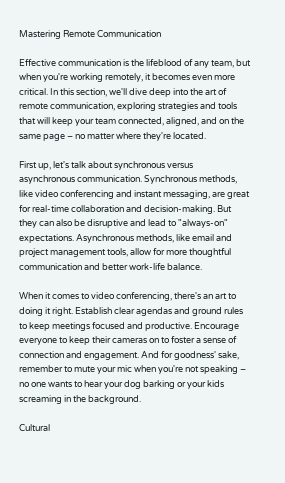Mastering Remote Communication

Effective communication is the lifeblood of any team, but when you're working remotely, it becomes even more critical. In this section, we'll dive deep into the art of remote communication, exploring strategies and tools that will keep your team connected, aligned, and on the same page – no matter where they're located.

First up, let's talk about synchronous versus asynchronous communication. Synchronous methods, like video conferencing and instant messaging, are great for real-time collaboration and decision-making. But they can also be disruptive and lead to "always-on" expectations. Asynchronous methods, like email and project management tools, allow for more thoughtful communication and better work-life balance.

When it comes to video conferencing, there's an art to doing it right. Establish clear agendas and ground rules to keep meetings focused and productive. Encourage everyone to keep their cameras on to foster a sense of connection and engagement. And for goodness' sake, remember to mute your mic when you're not speaking – no one wants to hear your dog barking or your kids screaming in the background.

Cultural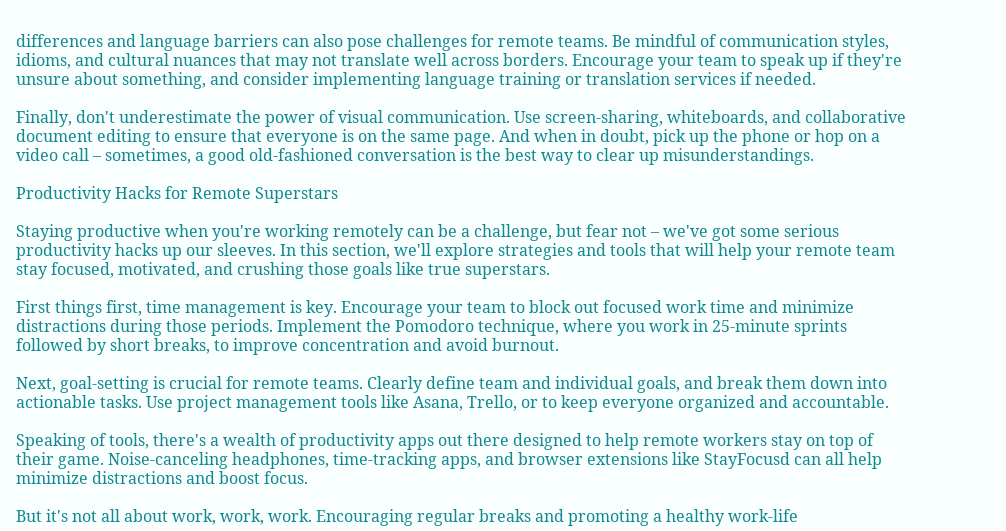differences and language barriers can also pose challenges for remote teams. Be mindful of communication styles, idioms, and cultural nuances that may not translate well across borders. Encourage your team to speak up if they're unsure about something, and consider implementing language training or translation services if needed.

Finally, don't underestimate the power of visual communication. Use screen-sharing, whiteboards, and collaborative document editing to ensure that everyone is on the same page. And when in doubt, pick up the phone or hop on a video call – sometimes, a good old-fashioned conversation is the best way to clear up misunderstandings.

Productivity Hacks for Remote Superstars

Staying productive when you're working remotely can be a challenge, but fear not – we've got some serious productivity hacks up our sleeves. In this section, we'll explore strategies and tools that will help your remote team stay focused, motivated, and crushing those goals like true superstars.

First things first, time management is key. Encourage your team to block out focused work time and minimize distractions during those periods. Implement the Pomodoro technique, where you work in 25-minute sprints followed by short breaks, to improve concentration and avoid burnout.

Next, goal-setting is crucial for remote teams. Clearly define team and individual goals, and break them down into actionable tasks. Use project management tools like Asana, Trello, or to keep everyone organized and accountable.

Speaking of tools, there's a wealth of productivity apps out there designed to help remote workers stay on top of their game. Noise-canceling headphones, time-tracking apps, and browser extensions like StayFocusd can all help minimize distractions and boost focus.

But it's not all about work, work, work. Encouraging regular breaks and promoting a healthy work-life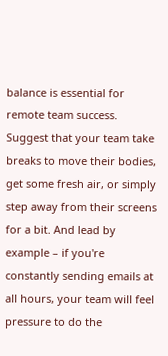balance is essential for remote team success. Suggest that your team take breaks to move their bodies, get some fresh air, or simply step away from their screens for a bit. And lead by example – if you're constantly sending emails at all hours, your team will feel pressure to do the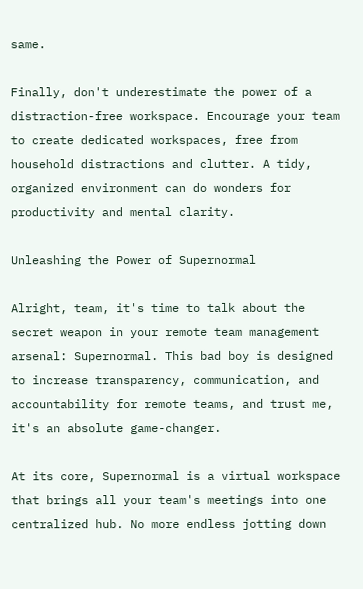same.

Finally, don't underestimate the power of a distraction-free workspace. Encourage your team to create dedicated workspaces, free from household distractions and clutter. A tidy, organized environment can do wonders for productivity and mental clarity.

Unleashing the Power of Supernormal

Alright, team, it's time to talk about the secret weapon in your remote team management arsenal: Supernormal. This bad boy is designed to increase transparency, communication, and accountability for remote teams, and trust me, it's an absolute game-changer.

At its core, Supernormal is a virtual workspace that brings all your team's meetings into one centralized hub. No more endless jotting down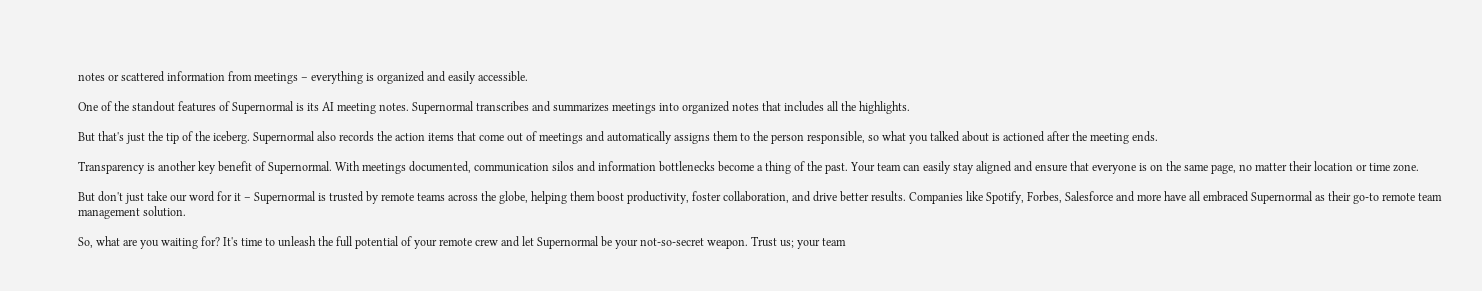notes or scattered information from meetings – everything is organized and easily accessible.

One of the standout features of Supernormal is its AI meeting notes. Supernormal transcribes and summarizes meetings into organized notes that includes all the highlights.

But that's just the tip of the iceberg. Supernormal also records the action items that come out of meetings and automatically assigns them to the person responsible, so what you talked about is actioned after the meeting ends.

Transparency is another key benefit of Supernormal. With meetings documented, communication silos and information bottlenecks become a thing of the past. Your team can easily stay aligned and ensure that everyone is on the same page, no matter their location or time zone.

But don't just take our word for it – Supernormal is trusted by remote teams across the globe, helping them boost productivity, foster collaboration, and drive better results. Companies like Spotify, Forbes, Salesforce and more have all embraced Supernormal as their go-to remote team management solution.

So, what are you waiting for? It's time to unleash the full potential of your remote crew and let Supernormal be your not-so-secret weapon. Trust us; your team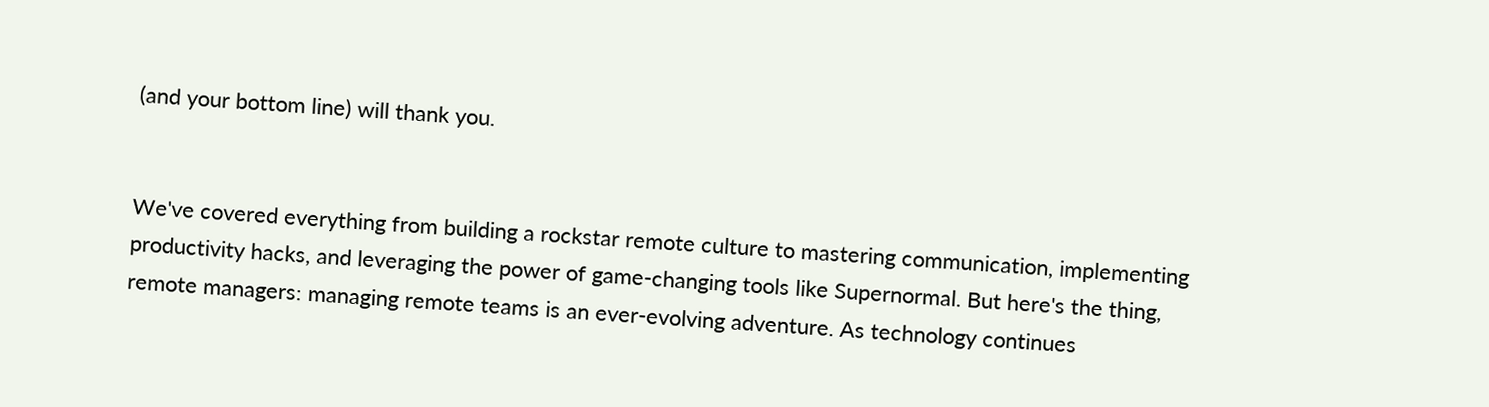(and your bottom line) will thank you.


We've covered everything from building a rockstar remote culture to mastering communication, implementing productivity hacks, and leveraging the power of game-changing tools like Supernormal. But here's the thing, remote managers: managing remote teams is an ever-evolving adventure. As technology continues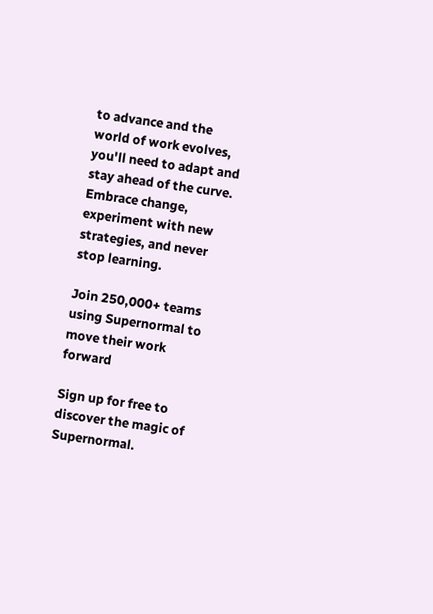to advance and the world of work evolves, you'll need to adapt and stay ahead of the curve. Embrace change, experiment with new strategies, and never stop learning.

Join 250,000+ teams using Supernormal to move their work forward

Sign up for free to discover the magic of Supernormal.